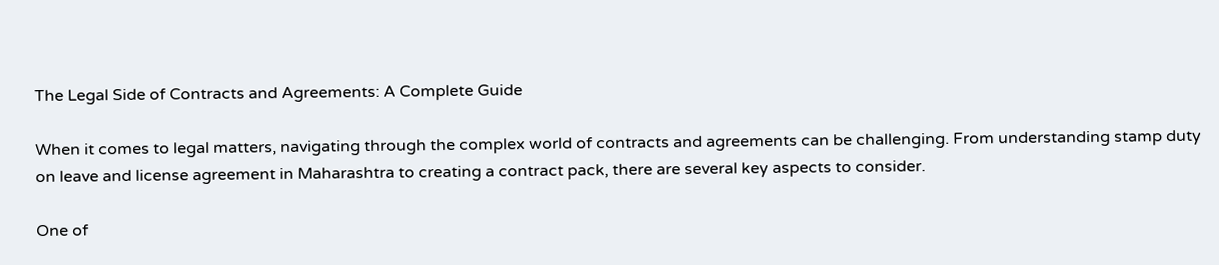The Legal Side of Contracts and Agreements: A Complete Guide

When it comes to legal matters, navigating through the complex world of contracts and agreements can be challenging. From understanding stamp duty on leave and license agreement in Maharashtra to creating a contract pack, there are several key aspects to consider.

One of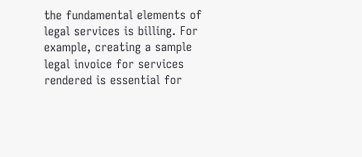the fundamental elements of legal services is billing. For example, creating a sample legal invoice for services rendered is essential for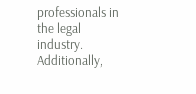professionals in the legal industry. Additionally,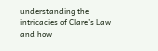understanding the intricacies of Clare’s Law and how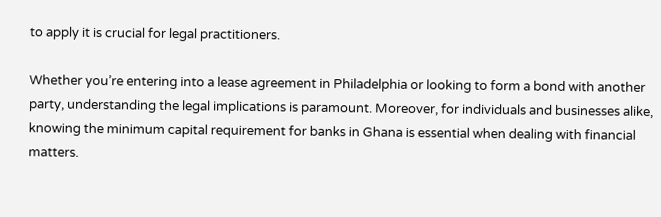to apply it is crucial for legal practitioners.

Whether you’re entering into a lease agreement in Philadelphia or looking to form a bond with another party, understanding the legal implications is paramount. Moreover, for individuals and businesses alike, knowing the minimum capital requirement for banks in Ghana is essential when dealing with financial matters.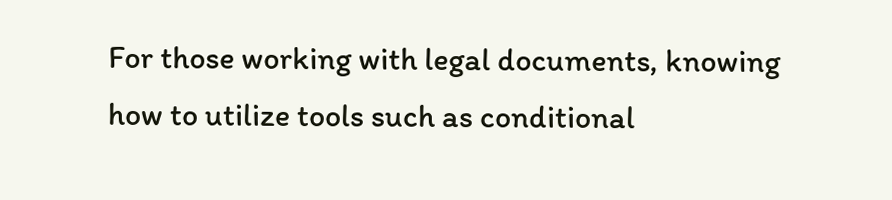For those working with legal documents, knowing how to utilize tools such as conditional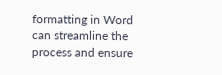formatting in Word can streamline the process and ensure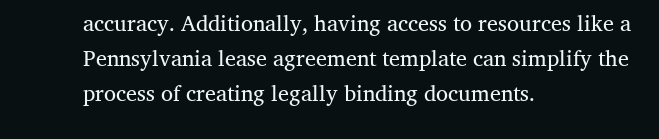accuracy. Additionally, having access to resources like a Pennsylvania lease agreement template can simplify the process of creating legally binding documents.